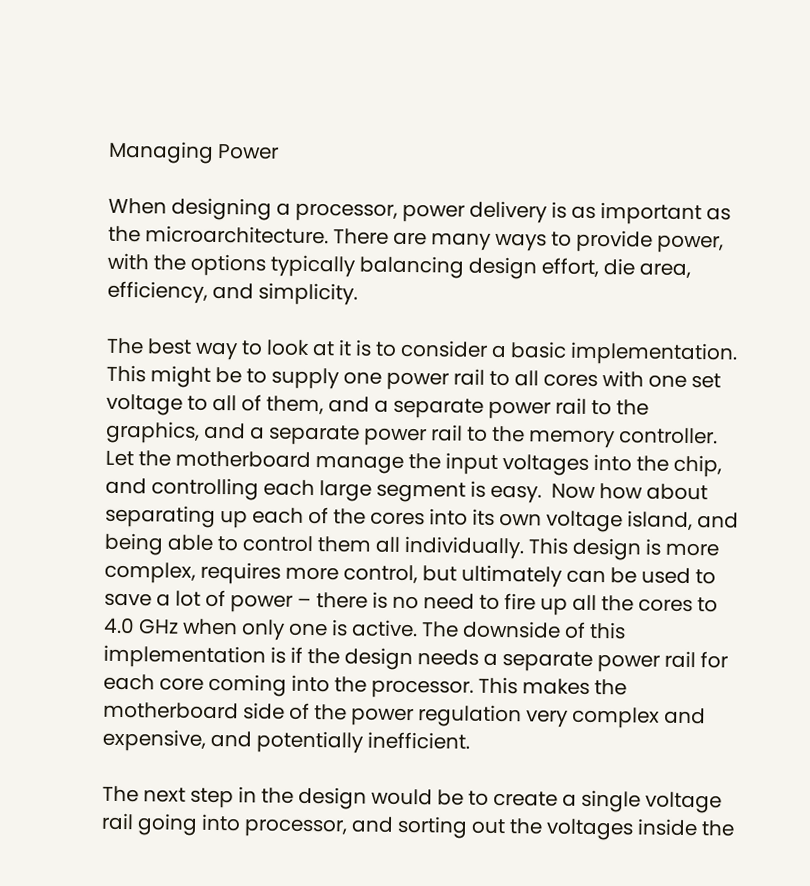Managing Power

When designing a processor, power delivery is as important as the microarchitecture. There are many ways to provide power, with the options typically balancing design effort, die area, efficiency, and simplicity.

The best way to look at it is to consider a basic implementation. This might be to supply one power rail to all cores with one set voltage to all of them, and a separate power rail to the graphics, and a separate power rail to the memory controller. Let the motherboard manage the input voltages into the chip, and controlling each large segment is easy.  Now how about separating up each of the cores into its own voltage island, and being able to control them all individually. This design is more complex, requires more control, but ultimately can be used to save a lot of power – there is no need to fire up all the cores to 4.0 GHz when only one is active. The downside of this implementation is if the design needs a separate power rail for each core coming into the processor. This makes the motherboard side of the power regulation very complex and expensive, and potentially inefficient.

The next step in the design would be to create a single voltage rail going into processor, and sorting out the voltages inside the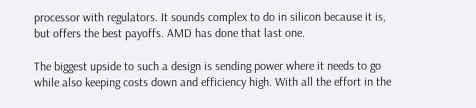processor with regulators. It sounds complex to do in silicon because it is, but offers the best payoffs. AMD has done that last one.

The biggest upside to such a design is sending power where it needs to go while also keeping costs down and efficiency high. With all the effort in the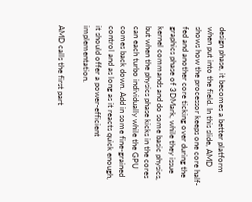design phase, it becomes a better platform when put into the field. In this slide, AMD shows how the processor keeps one core half-fed and another core ticking over during the graphics phase of 3DMark, while they issue kernel commands and do some basic physics, but when the physics phase kicks in the cores can each turbo individually while the GPU comes back down. Add in some fine-grained control and as long as it reacts quick enough, it should offer a power-efficient implementation.

AMD calls the first part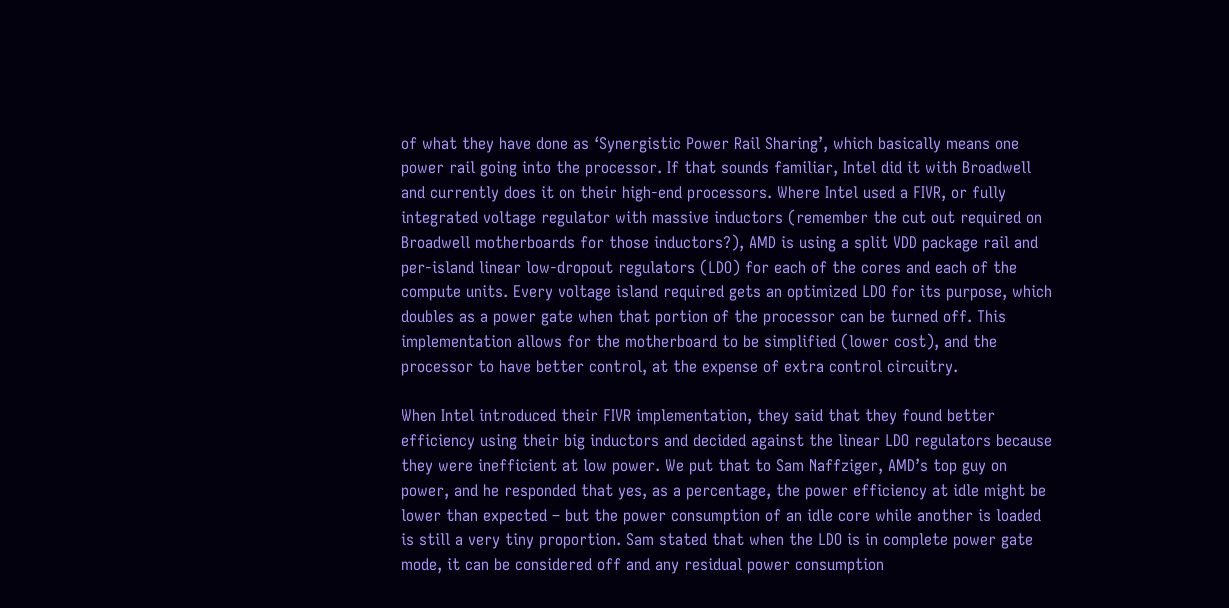of what they have done as ‘Synergistic Power Rail Sharing’, which basically means one power rail going into the processor. If that sounds familiar, Intel did it with Broadwell and currently does it on their high-end processors. Where Intel used a FIVR, or fully integrated voltage regulator with massive inductors (remember the cut out required on Broadwell motherboards for those inductors?), AMD is using a split VDD package rail and per-island linear low-dropout regulators (LDO) for each of the cores and each of the compute units. Every voltage island required gets an optimized LDO for its purpose, which doubles as a power gate when that portion of the processor can be turned off. This implementation allows for the motherboard to be simplified (lower cost), and the processor to have better control, at the expense of extra control circuitry.

When Intel introduced their FIVR implementation, they said that they found better efficiency using their big inductors and decided against the linear LDO regulators because they were inefficient at low power. We put that to Sam Naffziger, AMD’s top guy on power, and he responded that yes, as a percentage, the power efficiency at idle might be lower than expected – but the power consumption of an idle core while another is loaded is still a very tiny proportion. Sam stated that when the LDO is in complete power gate mode, it can be considered off and any residual power consumption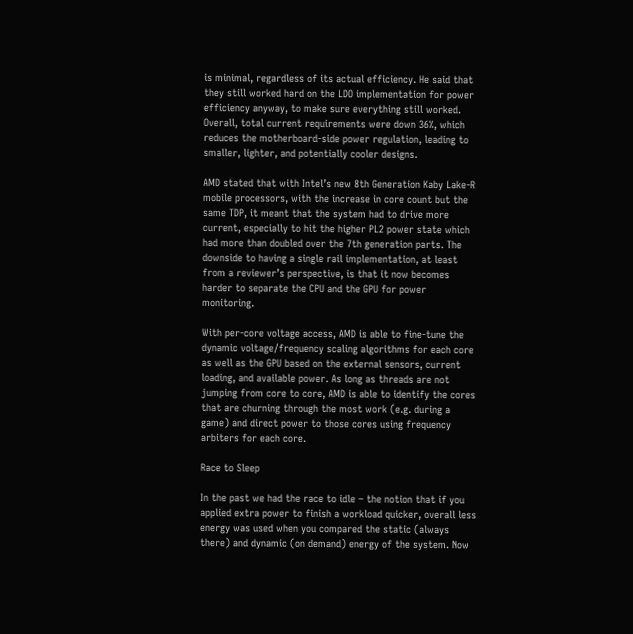is minimal, regardless of its actual efficiency. He said that they still worked hard on the LDO implementation for power efficiency anyway, to make sure everything still worked.  Overall, total current requirements were down 36%, which reduces the motherboard-side power regulation, leading to smaller, lighter, and potentially cooler designs.

AMD stated that with Intel’s new 8th Generation Kaby Lake-R mobile processors, with the increase in core count but the same TDP, it meant that the system had to drive more current, especially to hit the higher PL2 power state which had more than doubled over the 7th generation parts. The downside to having a single rail implementation, at least from a reviewer’s perspective, is that it now becomes harder to separate the CPU and the GPU for power monitoring.

With per-core voltage access, AMD is able to fine-tune the dynamic voltage/frequency scaling algorithms for each core as well as the GPU based on the external sensors, current loading, and available power. As long as threads are not jumping from core to core, AMD is able to identify the cores that are churning through the most work (e.g. during a game) and direct power to those cores using frequency arbiters for each core.

Race to Sleep

In the past we had the race to idle – the notion that if you applied extra power to finish a workload quicker, overall less energy was used when you compared the static (always there) and dynamic (on demand) energy of the system. Now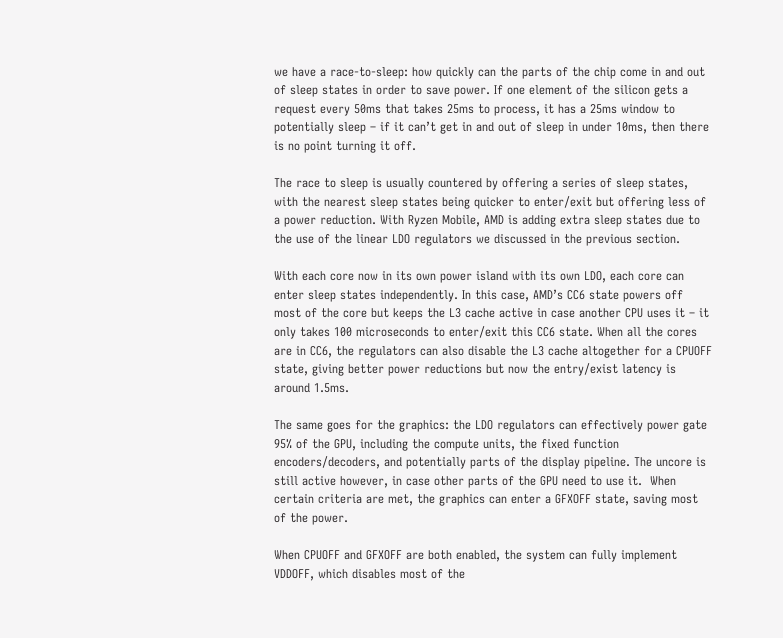we have a race-to-sleep: how quickly can the parts of the chip come in and out of sleep states in order to save power. If one element of the silicon gets a request every 50ms that takes 25ms to process, it has a 25ms window to potentially sleep – if it can’t get in and out of sleep in under 10ms, then there is no point turning it off.

The race to sleep is usually countered by offering a series of sleep states, with the nearest sleep states being quicker to enter/exit but offering less of a power reduction. With Ryzen Mobile, AMD is adding extra sleep states due to the use of the linear LDO regulators we discussed in the previous section.

With each core now in its own power island with its own LDO, each core can enter sleep states independently. In this case, AMD’s CC6 state powers off most of the core but keeps the L3 cache active in case another CPU uses it – it only takes 100 microseconds to enter/exit this CC6 state. When all the cores are in CC6, the regulators can also disable the L3 cache altogether for a CPUOFF state, giving better power reductions but now the entry/exist latency is around 1.5ms.

The same goes for the graphics: the LDO regulators can effectively power gate 95% of the GPU, including the compute units, the fixed function encoders/decoders, and potentially parts of the display pipeline. The uncore is still active however, in case other parts of the GPU need to use it.  When certain criteria are met, the graphics can enter a GFXOFF state, saving most of the power.

When CPUOFF and GFXOFF are both enabled, the system can fully implement VDDOFF, which disables most of the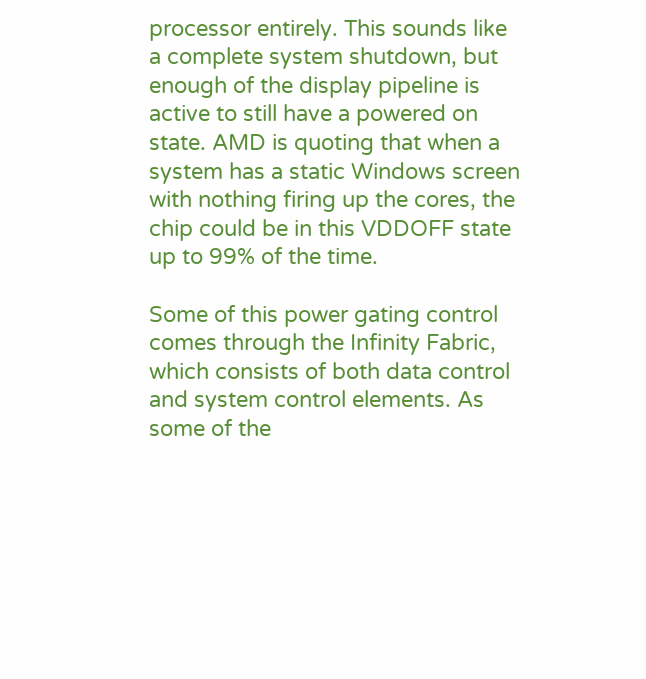processor entirely. This sounds like a complete system shutdown, but enough of the display pipeline is active to still have a powered on state. AMD is quoting that when a system has a static Windows screen with nothing firing up the cores, the chip could be in this VDDOFF state up to 99% of the time.

Some of this power gating control comes through the Infinity Fabric, which consists of both data control and system control elements. As some of the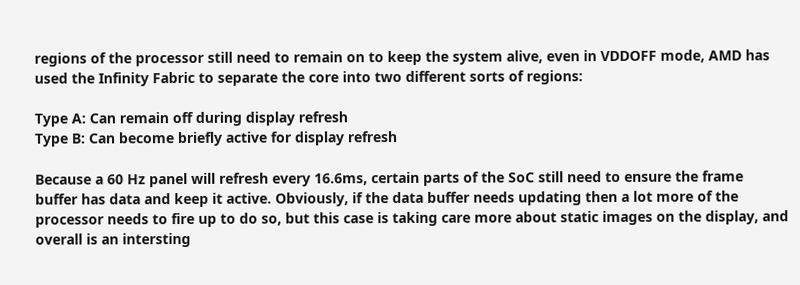regions of the processor still need to remain on to keep the system alive, even in VDDOFF mode, AMD has used the Infinity Fabric to separate the core into two different sorts of regions:

Type A: Can remain off during display refresh
Type B: Can become briefly active for display refresh

Because a 60 Hz panel will refresh every 16.6ms, certain parts of the SoC still need to ensure the frame buffer has data and keep it active. Obviously, if the data buffer needs updating then a lot more of the processor needs to fire up to do so, but this case is taking care more about static images on the display, and overall is an intersting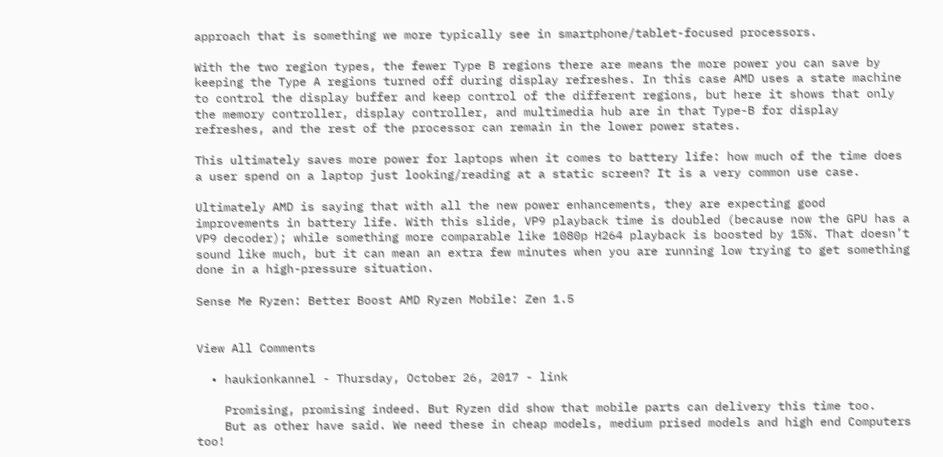approach that is something we more typically see in smartphone/tablet-focused processors.

With the two region types, the fewer Type B regions there are means the more power you can save by keeping the Type A regions turned off during display refreshes. In this case AMD uses a state machine to control the display buffer and keep control of the different regions, but here it shows that only the memory controller, display controller, and multimedia hub are in that Type-B for display refreshes, and the rest of the processor can remain in the lower power states.

This ultimately saves more power for laptops when it comes to battery life: how much of the time does a user spend on a laptop just looking/reading at a static screen? It is a very common use case.

Ultimately AMD is saying that with all the new power enhancements, they are expecting good improvements in battery life. With this slide, VP9 playback time is doubled (because now the GPU has a VP9 decoder); while something more comparable like 1080p H264 playback is boosted by 15%. That doesn’t sound like much, but it can mean an extra few minutes when you are running low trying to get something done in a high-pressure situation.

Sense Me Ryzen: Better Boost AMD Ryzen Mobile: Zen 1.5


View All Comments

  • haukionkannel - Thursday, October 26, 2017 - link

    Promising, promising indeed. But Ryzen did show that mobile parts can delivery this time too.
    But as other have said. We need these in cheap models, medium prised models and high end Computers too!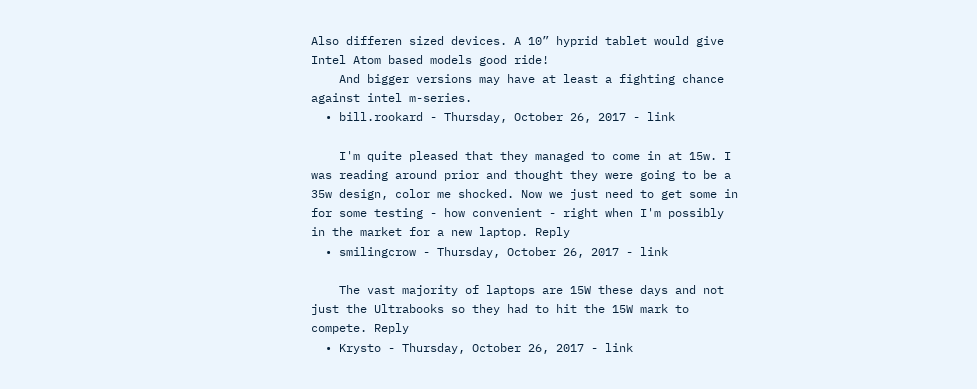Also differen sized devices. A 10” hyprid tablet would give Intel Atom based models good ride!
    And bigger versions may have at least a fighting chance against intel m-series.
  • bill.rookard - Thursday, October 26, 2017 - link

    I'm quite pleased that they managed to come in at 15w. I was reading around prior and thought they were going to be a 35w design, color me shocked. Now we just need to get some in for some testing - how convenient - right when I'm possibly in the market for a new laptop. Reply
  • smilingcrow - Thursday, October 26, 2017 - link

    The vast majority of laptops are 15W these days and not just the Ultrabooks so they had to hit the 15W mark to compete. Reply
  • Krysto - Thursday, October 26, 2017 - link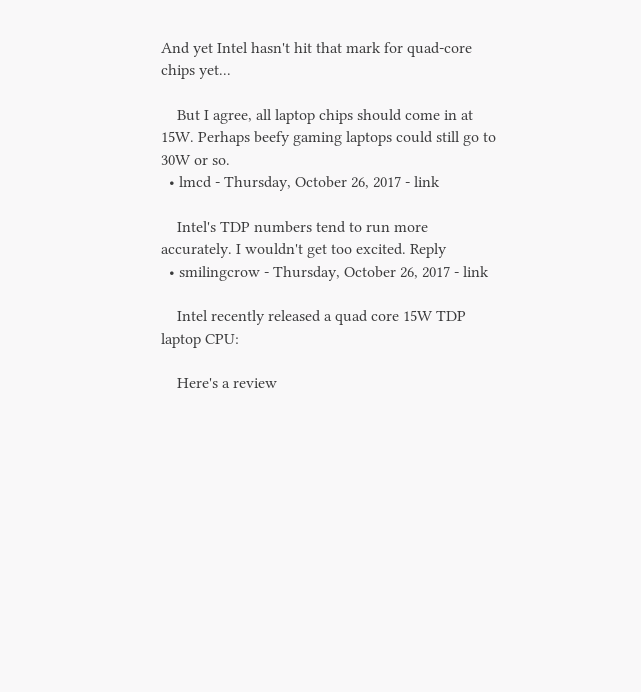And yet Intel hasn't hit that mark for quad-core chips yet...

    But I agree, all laptop chips should come in at 15W. Perhaps beefy gaming laptops could still go to 30W or so.
  • lmcd - Thursday, October 26, 2017 - link

    Intel's TDP numbers tend to run more accurately. I wouldn't get too excited. Reply
  • smilingcrow - Thursday, October 26, 2017 - link

    Intel recently released a quad core 15W TDP laptop CPU:

    Here's a review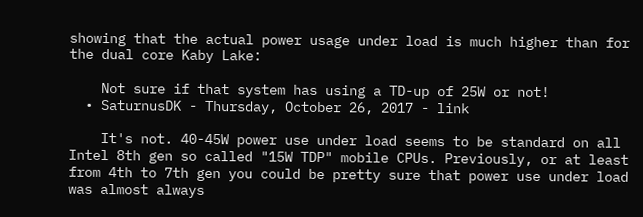showing that the actual power usage under load is much higher than for the dual core Kaby Lake:

    Not sure if that system has using a TD-up of 25W or not!
  • SaturnusDK - Thursday, October 26, 2017 - link

    It's not. 40-45W power use under load seems to be standard on all Intel 8th gen so called "15W TDP" mobile CPUs. Previously, or at least from 4th to 7th gen you could be pretty sure that power use under load was almost always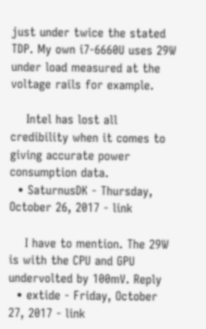just under twice the stated TDP. My own i7-6660U uses 29W under load measured at the voltage rails for example.

    Intel has lost all credibility when it comes to giving accurate power consumption data.
  • SaturnusDK - Thursday, October 26, 2017 - link

    I have to mention. The 29W is with the CPU and GPU undervolted by 100mV. Reply
  • extide - Friday, October 27, 2017 - link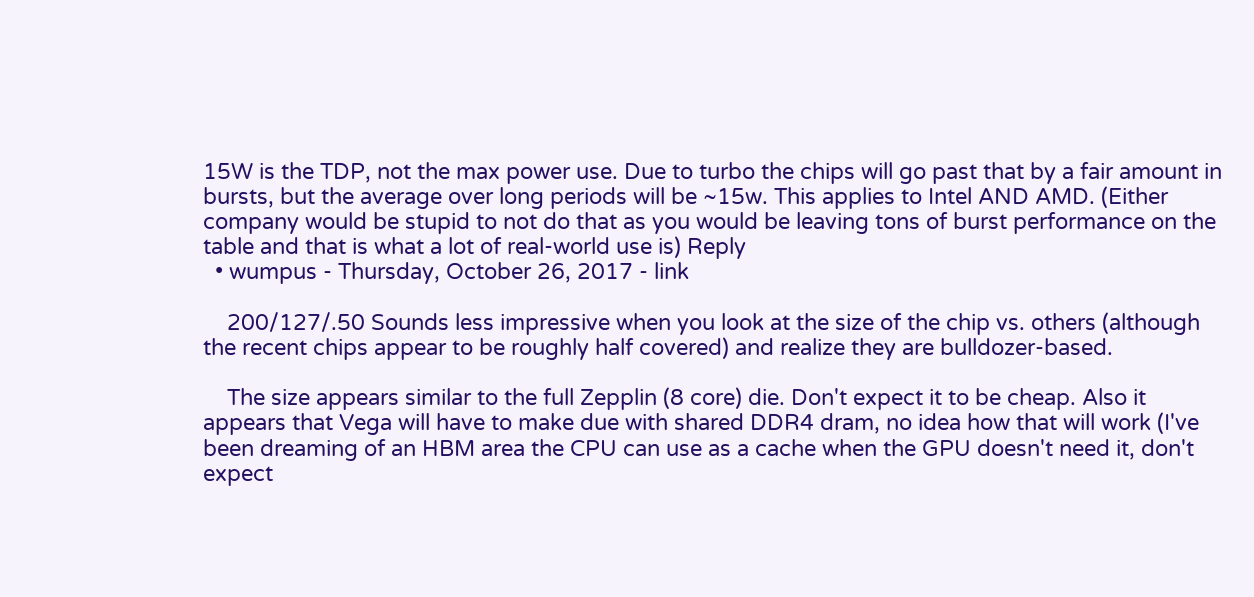15W is the TDP, not the max power use. Due to turbo the chips will go past that by a fair amount in bursts, but the average over long periods will be ~15w. This applies to Intel AND AMD. (Either company would be stupid to not do that as you would be leaving tons of burst performance on the table and that is what a lot of real-world use is) Reply
  • wumpus - Thursday, October 26, 2017 - link

    200/127/.50 Sounds less impressive when you look at the size of the chip vs. others (although the recent chips appear to be roughly half covered) and realize they are bulldozer-based.

    The size appears similar to the full Zepplin (8 core) die. Don't expect it to be cheap. Also it appears that Vega will have to make due with shared DDR4 dram, no idea how that will work (I've been dreaming of an HBM area the CPU can use as a cache when the GPU doesn't need it, don't expect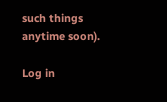such things anytime soon).

Log in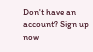Don't have an account? Sign up now